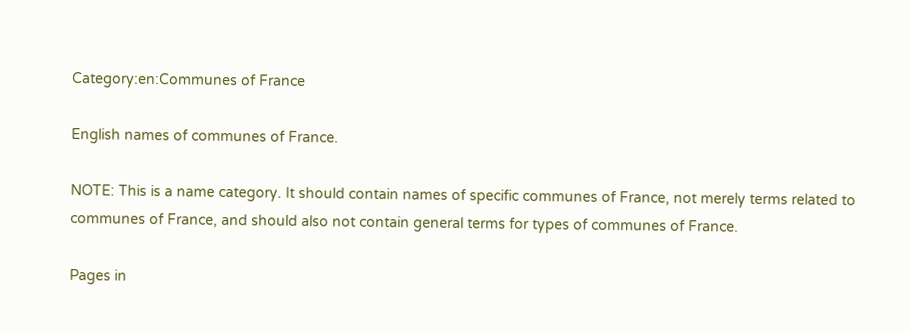Category:en:Communes of France

English names of communes of France.

NOTE: This is a name category. It should contain names of specific communes of France, not merely terms related to communes of France, and should also not contain general terms for types of communes of France.

Pages in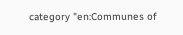category "en:Communes of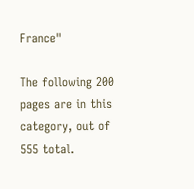France"

The following 200 pages are in this category, out of 555 total.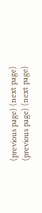(previous page) (next page)
(previous page) (next page)